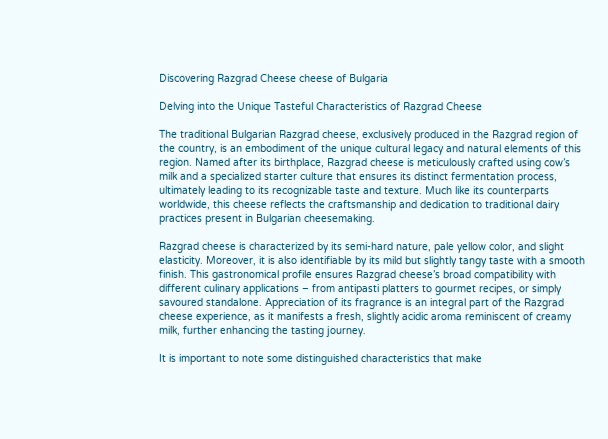Discovering Razgrad Cheese cheese of Bulgaria

Delving into the Unique Tasteful Characteristics of Razgrad Cheese

The traditional Bulgarian Razgrad cheese, exclusively produced in the Razgrad region of the country, is an embodiment of the unique cultural legacy and natural elements of this region. Named after its birthplace, Razgrad cheese is meticulously crafted using cow’s milk and a specialized starter culture that ensures its distinct fermentation process, ultimately leading to its recognizable taste and texture. Much like its counterparts worldwide, this cheese reflects the craftsmanship and dedication to traditional dairy practices present in Bulgarian cheesemaking.

Razgrad cheese is characterized by its semi-hard nature, pale yellow color, and slight elasticity. Moreover, it is also identifiable by its mild but slightly tangy taste with a smooth finish. This gastronomical profile ensures Razgrad cheese’s broad compatibility with different culinary applications – from antipasti platters to gourmet recipes, or simply savoured standalone. Appreciation of its fragrance is an integral part of the Razgrad cheese experience, as it manifests a fresh, slightly acidic aroma reminiscent of creamy milk, further enhancing the tasting journey.

It is important to note some distinguished characteristics that make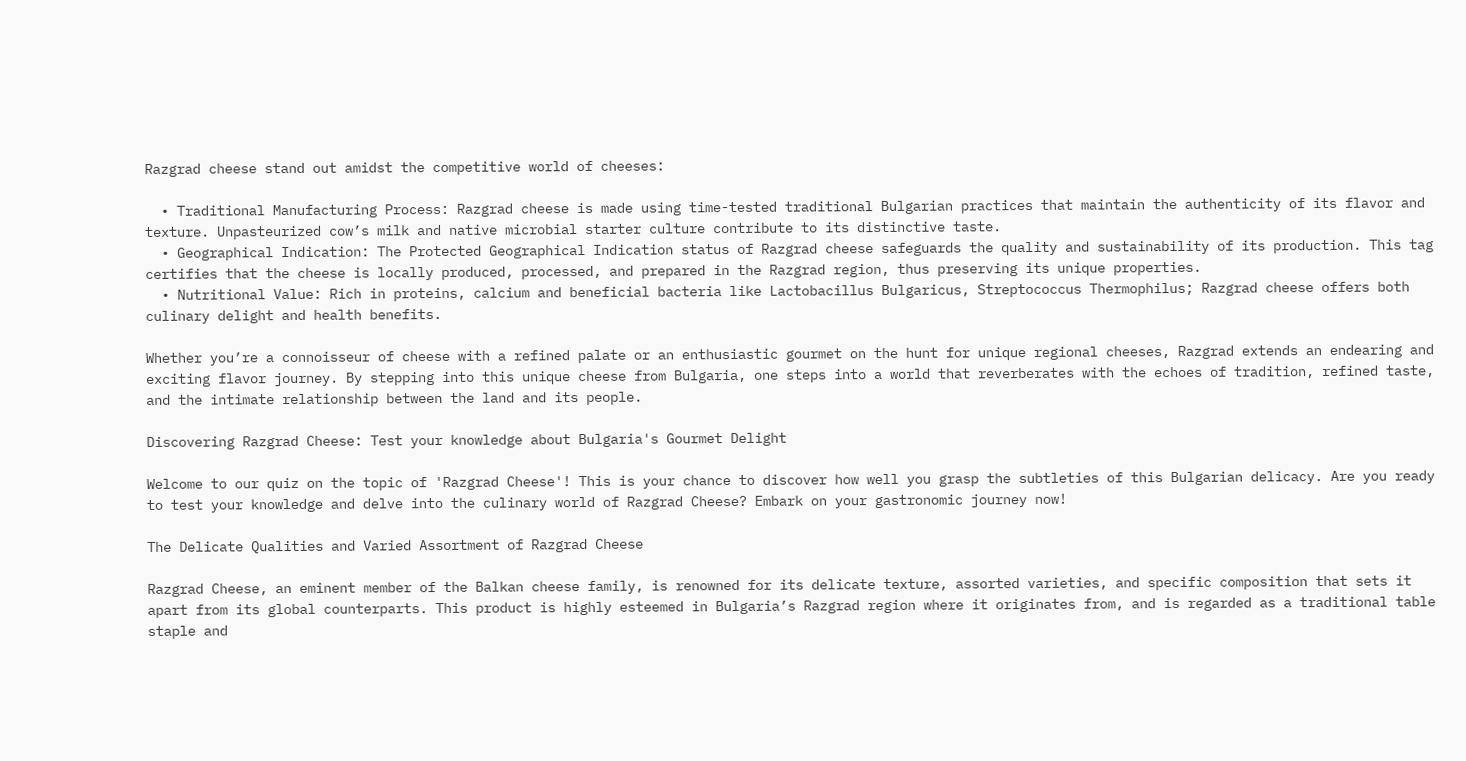Razgrad cheese stand out amidst the competitive world of cheeses:

  • Traditional Manufacturing Process: Razgrad cheese is made using time-tested traditional Bulgarian practices that maintain the authenticity of its flavor and texture. Unpasteurized cow’s milk and native microbial starter culture contribute to its distinctive taste.
  • Geographical Indication: The Protected Geographical Indication status of Razgrad cheese safeguards the quality and sustainability of its production. This tag certifies that the cheese is locally produced, processed, and prepared in the Razgrad region, thus preserving its unique properties.
  • Nutritional Value: Rich in proteins, calcium and beneficial bacteria like Lactobacillus Bulgaricus, Streptococcus Thermophilus; Razgrad cheese offers both culinary delight and health benefits.

Whether you’re a connoisseur of cheese with a refined palate or an enthusiastic gourmet on the hunt for unique regional cheeses, Razgrad extends an endearing and exciting flavor journey. By stepping into this unique cheese from Bulgaria, one steps into a world that reverberates with the echoes of tradition, refined taste, and the intimate relationship between the land and its people.

Discovering Razgrad Cheese: Test your knowledge about Bulgaria's Gourmet Delight

Welcome to our quiz on the topic of 'Razgrad Cheese'! This is your chance to discover how well you grasp the subtleties of this Bulgarian delicacy. Are you ready to test your knowledge and delve into the culinary world of Razgrad Cheese? Embark on your gastronomic journey now!

The Delicate Qualities and Varied Assortment of Razgrad Cheese

Razgrad Cheese, an eminent member of the Balkan cheese family, is renowned for its delicate texture, assorted varieties, and specific composition that sets it apart from its global counterparts. This product is highly esteemed in Bulgaria’s Razgrad region where it originates from, and is regarded as a traditional table staple and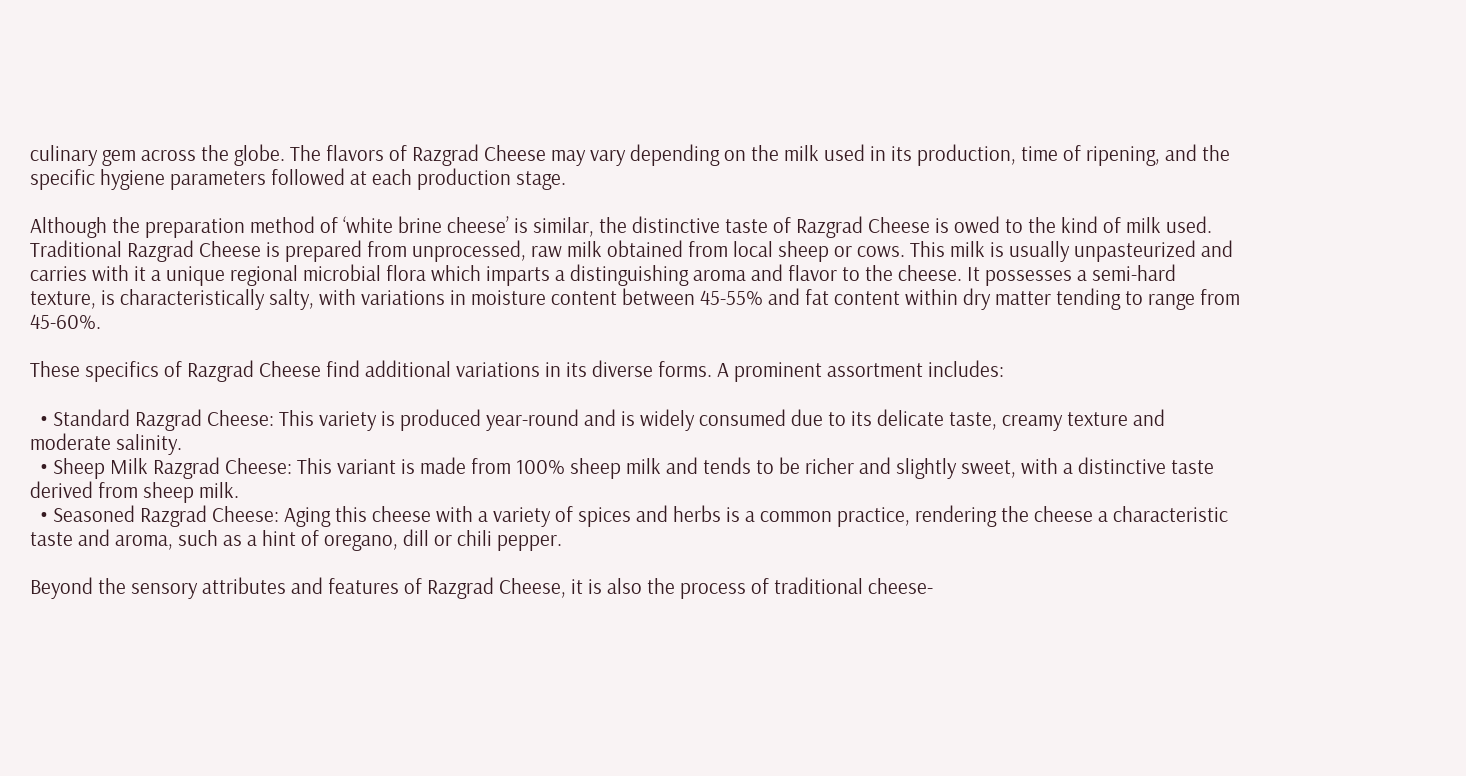culinary gem across the globe. The flavors of Razgrad Cheese may vary depending on the milk used in its production, time of ripening, and the specific hygiene parameters followed at each production stage.

Although the preparation method of ‘white brine cheese’ is similar, the distinctive taste of Razgrad Cheese is owed to the kind of milk used. Traditional Razgrad Cheese is prepared from unprocessed, raw milk obtained from local sheep or cows. This milk is usually unpasteurized and carries with it a unique regional microbial flora which imparts a distinguishing aroma and flavor to the cheese. It possesses a semi-hard texture, is characteristically salty, with variations in moisture content between 45-55% and fat content within dry matter tending to range from 45-60%.

These specifics of Razgrad Cheese find additional variations in its diverse forms. A prominent assortment includes:

  • Standard Razgrad Cheese: This variety is produced year-round and is widely consumed due to its delicate taste, creamy texture and moderate salinity.
  • Sheep Milk Razgrad Cheese: This variant is made from 100% sheep milk and tends to be richer and slightly sweet, with a distinctive taste derived from sheep milk.
  • Seasoned Razgrad Cheese: Aging this cheese with a variety of spices and herbs is a common practice, rendering the cheese a characteristic taste and aroma, such as a hint of oregano, dill or chili pepper.

Beyond the sensory attributes and features of Razgrad Cheese, it is also the process of traditional cheese-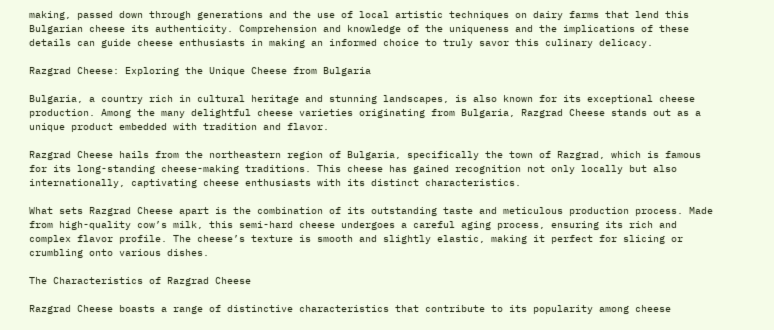making, passed down through generations and the use of local artistic techniques on dairy farms that lend this Bulgarian cheese its authenticity. Comprehension and knowledge of the uniqueness and the implications of these details can guide cheese enthusiasts in making an informed choice to truly savor this culinary delicacy.

Razgrad Cheese: Exploring the Unique Cheese from Bulgaria

Bulgaria, a country rich in cultural heritage and stunning landscapes, is also known for its exceptional cheese production. Among the many delightful cheese varieties originating from Bulgaria, Razgrad Cheese stands out as a unique product embedded with tradition and flavor.

Razgrad Cheese hails from the northeastern region of Bulgaria, specifically the town of Razgrad, which is famous for its long-standing cheese-making traditions. This cheese has gained recognition not only locally but also internationally, captivating cheese enthusiasts with its distinct characteristics.

What sets Razgrad Cheese apart is the combination of its outstanding taste and meticulous production process. Made from high-quality cow’s milk, this semi-hard cheese undergoes a careful aging process, ensuring its rich and complex flavor profile. The cheese’s texture is smooth and slightly elastic, making it perfect for slicing or crumbling onto various dishes.

The Characteristics of Razgrad Cheese

Razgrad Cheese boasts a range of distinctive characteristics that contribute to its popularity among cheese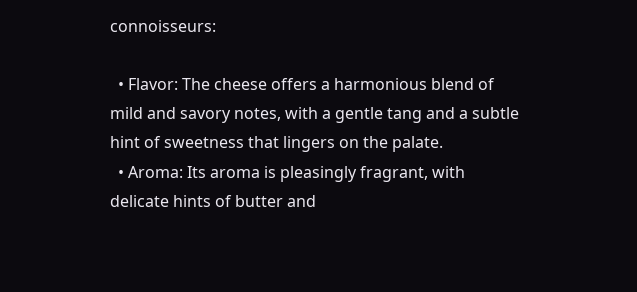connoisseurs:

  • Flavor: The cheese offers a harmonious blend of mild and savory notes, with a gentle tang and a subtle hint of sweetness that lingers on the palate.
  • Aroma: Its aroma is pleasingly fragrant, with delicate hints of butter and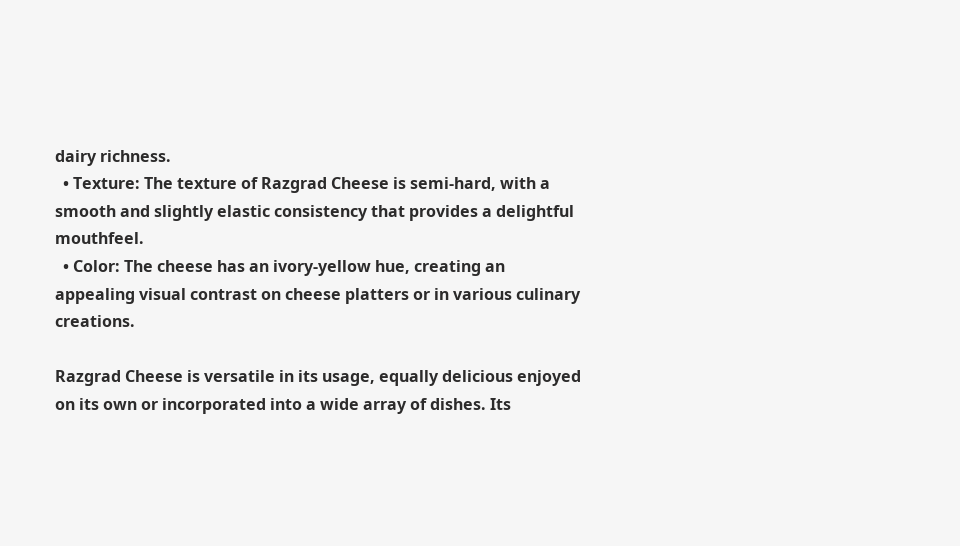dairy richness.
  • Texture: The texture of Razgrad Cheese is semi-hard, with a smooth and slightly elastic consistency that provides a delightful mouthfeel.
  • Color: The cheese has an ivory-yellow hue, creating an appealing visual contrast on cheese platters or in various culinary creations.

Razgrad Cheese is versatile in its usage, equally delicious enjoyed on its own or incorporated into a wide array of dishes. Its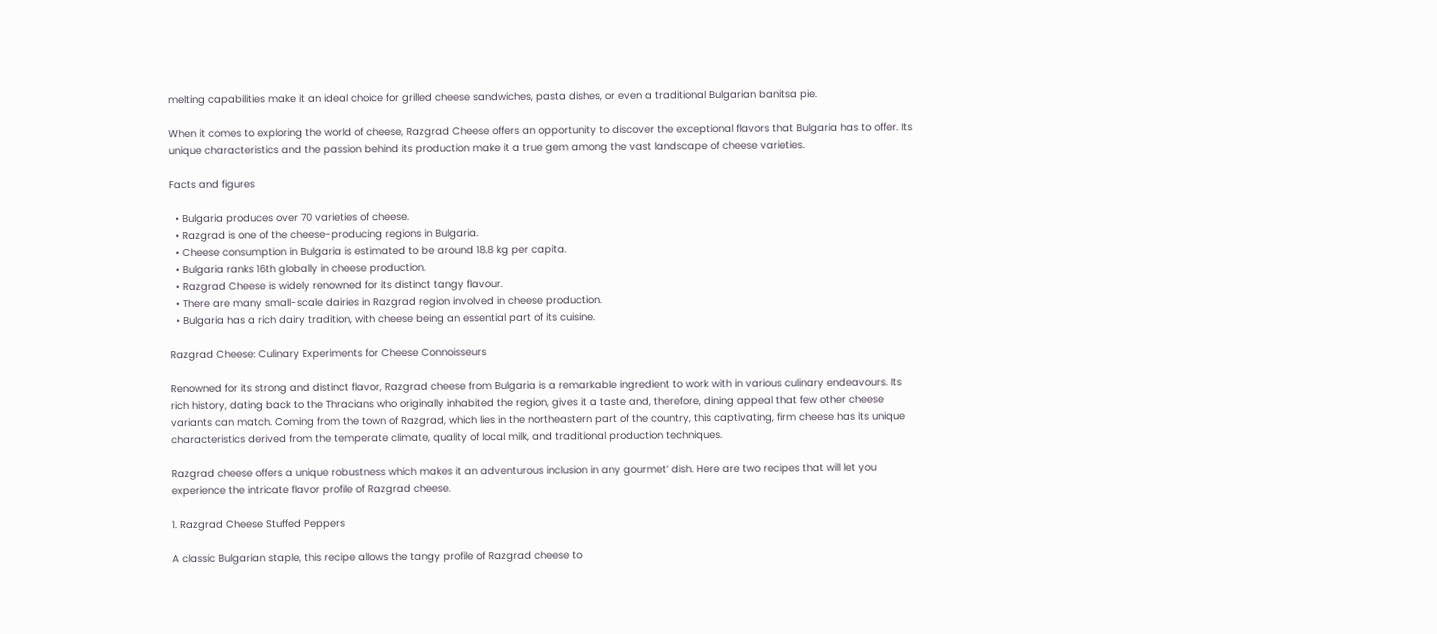melting capabilities make it an ideal choice for grilled cheese sandwiches, pasta dishes, or even a traditional Bulgarian banitsa pie.

When it comes to exploring the world of cheese, Razgrad Cheese offers an opportunity to discover the exceptional flavors that Bulgaria has to offer. Its unique characteristics and the passion behind its production make it a true gem among the vast landscape of cheese varieties.

Facts and figures

  • Bulgaria produces over 70 varieties of cheese.
  • Razgrad is one of the cheese-producing regions in Bulgaria.
  • Cheese consumption in Bulgaria is estimated to be around 18.8 kg per capita.
  • Bulgaria ranks 16th globally in cheese production.
  • Razgrad Cheese is widely renowned for its distinct tangy flavour.
  • There are many small-scale dairies in Razgrad region involved in cheese production.
  • Bulgaria has a rich dairy tradition, with cheese being an essential part of its cuisine.

Razgrad Cheese: Culinary Experiments for Cheese Connoisseurs

Renowned for its strong and distinct flavor, Razgrad cheese from Bulgaria is a remarkable ingredient to work with in various culinary endeavours. Its rich history, dating back to the Thracians who originally inhabited the region, gives it a taste and, therefore, dining appeal that few other cheese variants can match. Coming from the town of Razgrad, which lies in the northeastern part of the country, this captivating, firm cheese has its unique characteristics derived from the temperate climate, quality of local milk, and traditional production techniques.

Razgrad cheese offers a unique robustness which makes it an adventurous inclusion in any gourmet’ dish. Here are two recipes that will let you experience the intricate flavor profile of Razgrad cheese.

1. Razgrad Cheese Stuffed Peppers

A classic Bulgarian staple, this recipe allows the tangy profile of Razgrad cheese to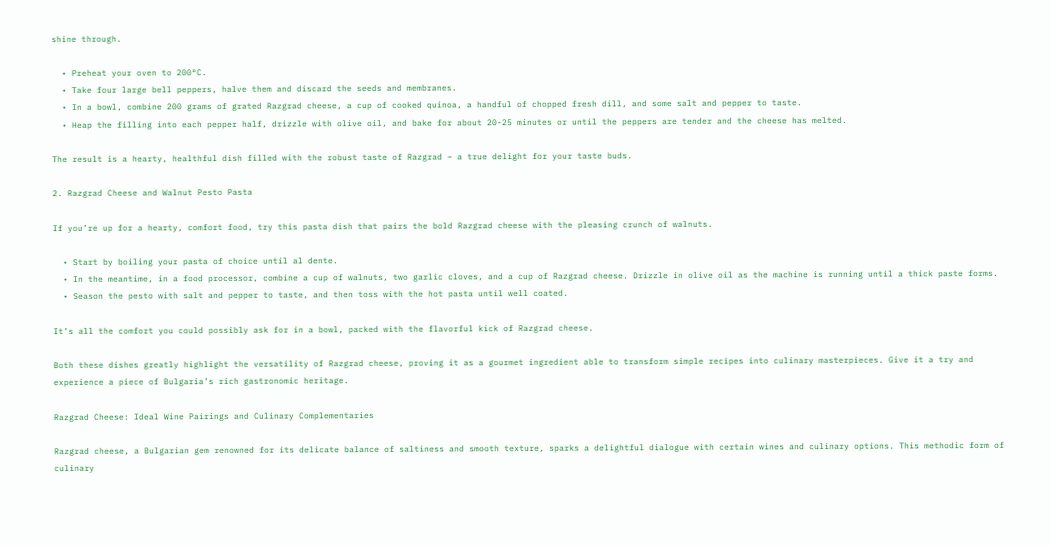shine through.

  • Preheat your oven to 200°C.
  • Take four large bell peppers, halve them and discard the seeds and membranes.
  • In a bowl, combine 200 grams of grated Razgrad cheese, a cup of cooked quinoa, a handful of chopped fresh dill, and some salt and pepper to taste.
  • Heap the filling into each pepper half, drizzle with olive oil, and bake for about 20-25 minutes or until the peppers are tender and the cheese has melted.

The result is a hearty, healthful dish filled with the robust taste of Razgrad – a true delight for your taste buds.

2. Razgrad Cheese and Walnut Pesto Pasta

If you’re up for a hearty, comfort food, try this pasta dish that pairs the bold Razgrad cheese with the pleasing crunch of walnuts.

  • Start by boiling your pasta of choice until al dente.
  • In the meantime, in a food processor, combine a cup of walnuts, two garlic cloves, and a cup of Razgrad cheese. Drizzle in olive oil as the machine is running until a thick paste forms.
  • Season the pesto with salt and pepper to taste, and then toss with the hot pasta until well coated.

It’s all the comfort you could possibly ask for in a bowl, packed with the flavorful kick of Razgrad cheese.

Both these dishes greatly highlight the versatility of Razgrad cheese, proving it as a gourmet ingredient able to transform simple recipes into culinary masterpieces. Give it a try and experience a piece of Bulgaria’s rich gastronomic heritage.

Razgrad Cheese: Ideal Wine Pairings and Culinary Complementaries

Razgrad cheese, a Bulgarian gem renowned for its delicate balance of saltiness and smooth texture, sparks a delightful dialogue with certain wines and culinary options. This methodic form of culinary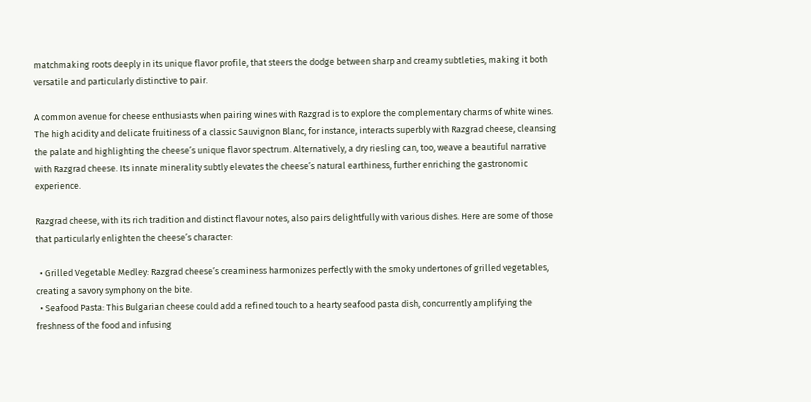matchmaking roots deeply in its unique flavor profile, that steers the dodge between sharp and creamy subtleties, making it both versatile and particularly distinctive to pair.

A common avenue for cheese enthusiasts when pairing wines with Razgrad is to explore the complementary charms of white wines. The high acidity and delicate fruitiness of a classic Sauvignon Blanc, for instance, interacts superbly with Razgrad cheese, cleansing the palate and highlighting the cheese’s unique flavor spectrum. Alternatively, a dry riesling can, too, weave a beautiful narrative with Razgrad cheese. Its innate minerality subtly elevates the cheese’s natural earthiness, further enriching the gastronomic experience.

Razgrad cheese, with its rich tradition and distinct flavour notes, also pairs delightfully with various dishes. Here are some of those that particularly enlighten the cheese’s character:

  • Grilled Vegetable Medley: Razgrad cheese’s creaminess harmonizes perfectly with the smoky undertones of grilled vegetables, creating a savory symphony on the bite.
  • Seafood Pasta: This Bulgarian cheese could add a refined touch to a hearty seafood pasta dish, concurrently amplifying the freshness of the food and infusing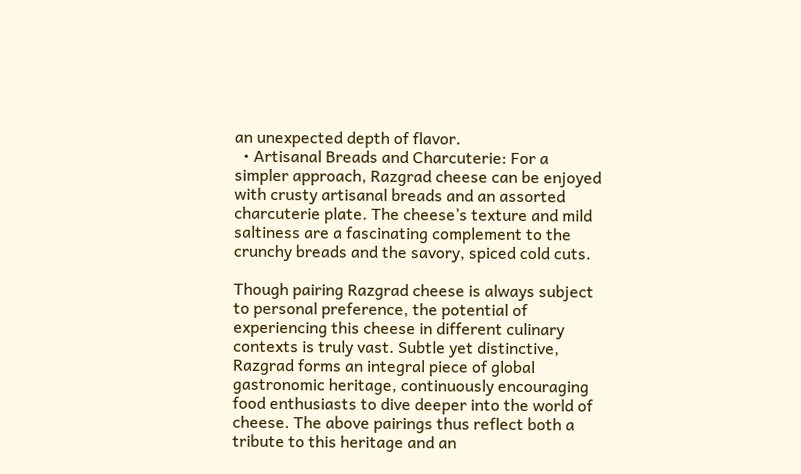an unexpected depth of flavor.
  • Artisanal Breads and Charcuterie: For a simpler approach, Razgrad cheese can be enjoyed with crusty artisanal breads and an assorted charcuterie plate. The cheese’s texture and mild saltiness are a fascinating complement to the crunchy breads and the savory, spiced cold cuts.

Though pairing Razgrad cheese is always subject to personal preference, the potential of experiencing this cheese in different culinary contexts is truly vast. Subtle yet distinctive, Razgrad forms an integral piece of global gastronomic heritage, continuously encouraging food enthusiasts to dive deeper into the world of cheese. The above pairings thus reflect both a tribute to this heritage and an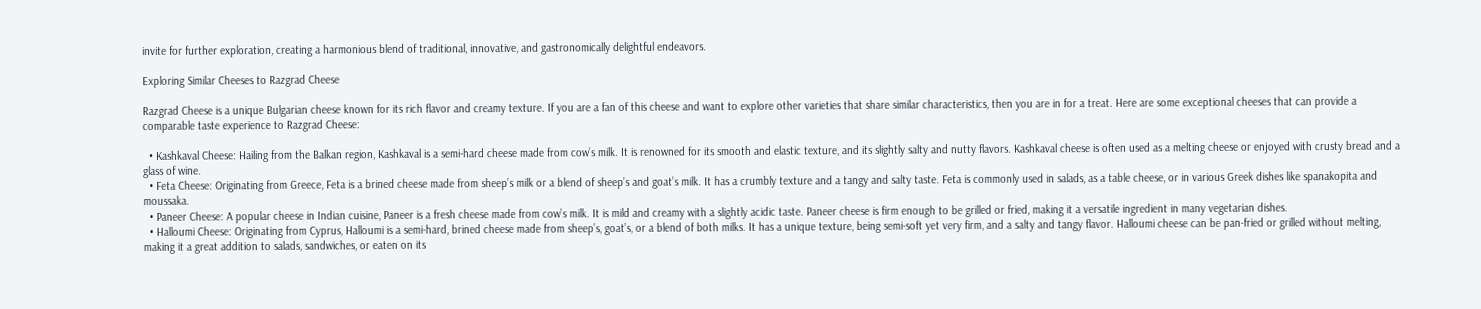invite for further exploration, creating a harmonious blend of traditional, innovative, and gastronomically delightful endeavors.

Exploring Similar Cheeses to Razgrad Cheese

Razgrad Cheese is a unique Bulgarian cheese known for its rich flavor and creamy texture. If you are a fan of this cheese and want to explore other varieties that share similar characteristics, then you are in for a treat. Here are some exceptional cheeses that can provide a comparable taste experience to Razgrad Cheese:

  • Kashkaval Cheese: Hailing from the Balkan region, Kashkaval is a semi-hard cheese made from cow’s milk. It is renowned for its smooth and elastic texture, and its slightly salty and nutty flavors. Kashkaval cheese is often used as a melting cheese or enjoyed with crusty bread and a glass of wine.
  • Feta Cheese: Originating from Greece, Feta is a brined cheese made from sheep’s milk or a blend of sheep’s and goat’s milk. It has a crumbly texture and a tangy and salty taste. Feta is commonly used in salads, as a table cheese, or in various Greek dishes like spanakopita and moussaka.
  • Paneer Cheese: A popular cheese in Indian cuisine, Paneer is a fresh cheese made from cow’s milk. It is mild and creamy with a slightly acidic taste. Paneer cheese is firm enough to be grilled or fried, making it a versatile ingredient in many vegetarian dishes.
  • Halloumi Cheese: Originating from Cyprus, Halloumi is a semi-hard, brined cheese made from sheep’s, goat’s, or a blend of both milks. It has a unique texture, being semi-soft yet very firm, and a salty and tangy flavor. Halloumi cheese can be pan-fried or grilled without melting, making it a great addition to salads, sandwiches, or eaten on its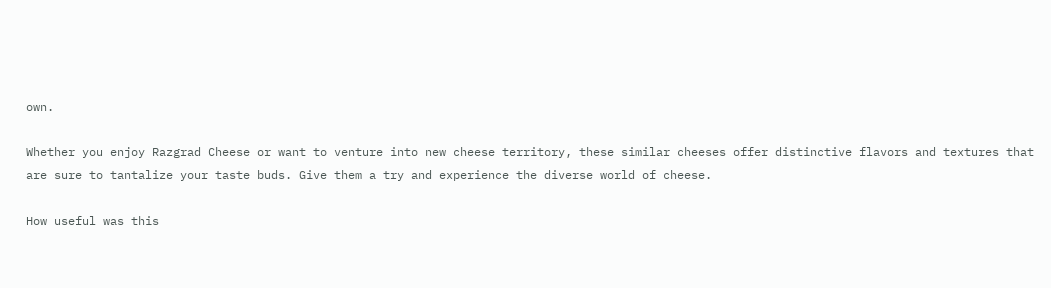own.

Whether you enjoy Razgrad Cheese or want to venture into new cheese territory, these similar cheeses offer distinctive flavors and textures that are sure to tantalize your taste buds. Give them a try and experience the diverse world of cheese.

How useful was this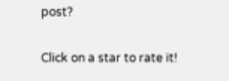post?

Click on a star to rate it!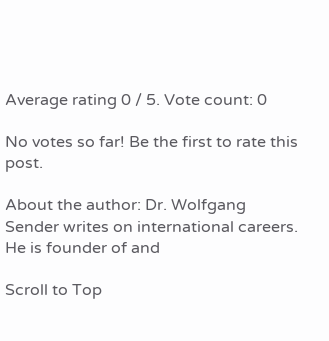Average rating 0 / 5. Vote count: 0

No votes so far! Be the first to rate this post.

About the author: Dr. Wolfgang Sender writes on international careers. He is founder of and

Scroll to Top